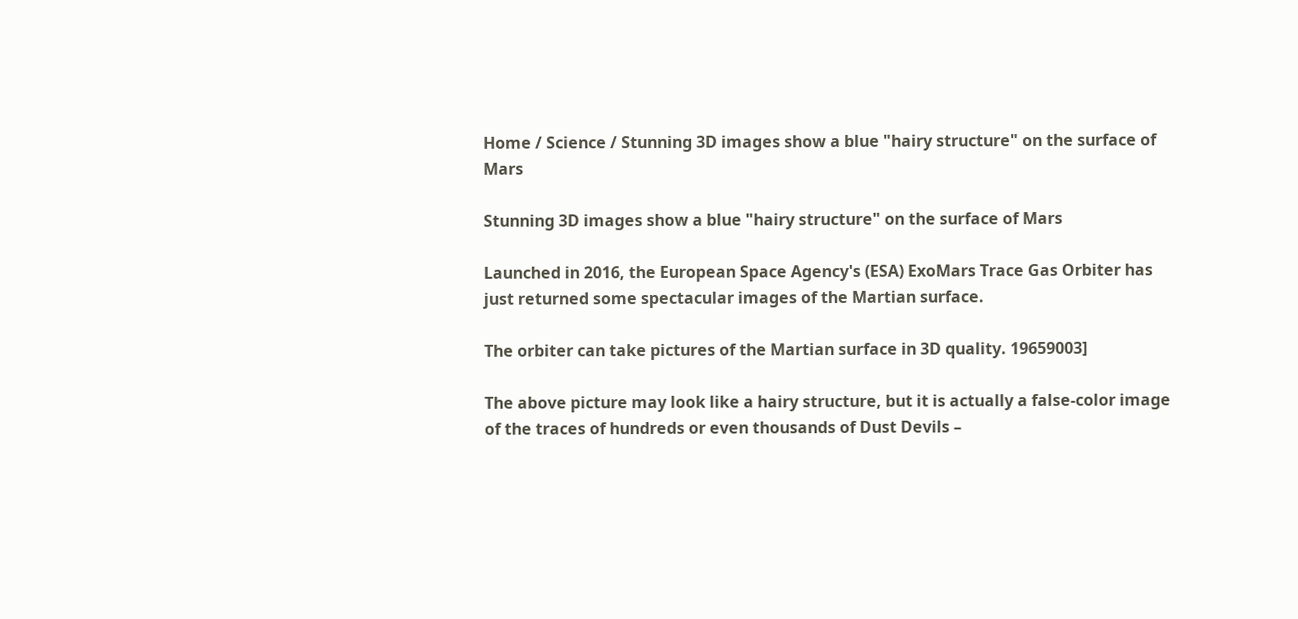Home / Science / Stunning 3D images show a blue "hairy structure" on the surface of Mars

Stunning 3D images show a blue "hairy structure" on the surface of Mars

Launched in 2016, the European Space Agency's (ESA) ExoMars Trace Gas Orbiter has just returned some spectacular images of the Martian surface.

The orbiter can take pictures of the Martian surface in 3D quality. 19659003]

The above picture may look like a hairy structure, but it is actually a false-color image of the traces of hundreds or even thousands of Dust Devils –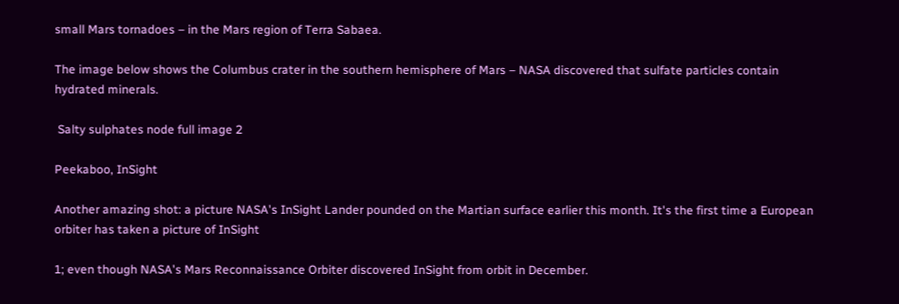small Mars tornadoes – in the Mars region of Terra Sabaea.

The image below shows the Columbus crater in the southern hemisphere of Mars – NASA discovered that sulfate particles contain hydrated minerals.

 Salty sulphates node full image 2

Peekaboo, InSight

Another amazing shot: a picture NASA's InSight Lander pounded on the Martian surface earlier this month. It's the first time a European orbiter has taken a picture of InSight

1; even though NASA's Mars Reconnaissance Orbiter discovered InSight from orbit in December.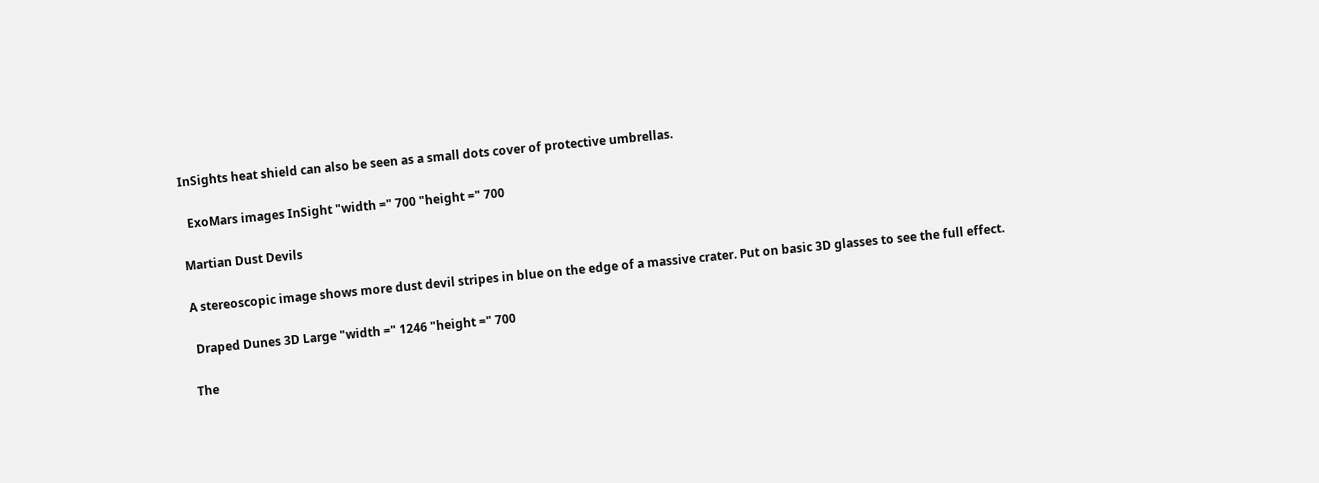InSights heat shield can also be seen as a small dots cover of protective umbrellas.

  ExoMars images InSight "width =" 700 "height =" 700

Martian Dust Devils

A stereoscopic image shows more dust devil stripes in blue on the edge of a massive crater. Put on basic 3D glasses to see the full effect.

 Draped Dunes 3D Large "width =" 1246 "height =" 700

The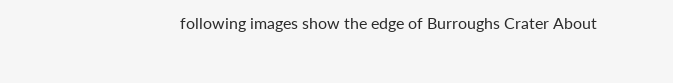following images show the edge of Burroughs Crater About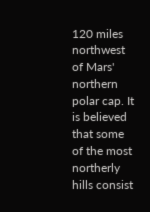120 miles northwest of Mars' northern polar cap. It is believed that some of the most northerly hills consist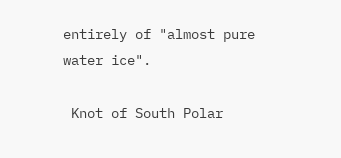entirely of "almost pure water ice".

 Knot of South Polar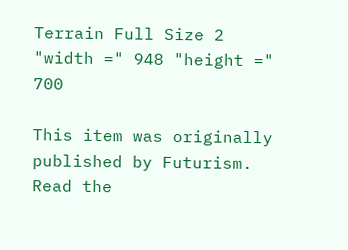Terrain Full Size 2 "width =" 948 "height =" 700

This item was originally published by Futurism. Read the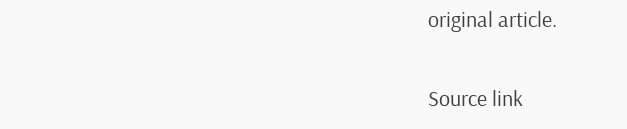original article.

Source link